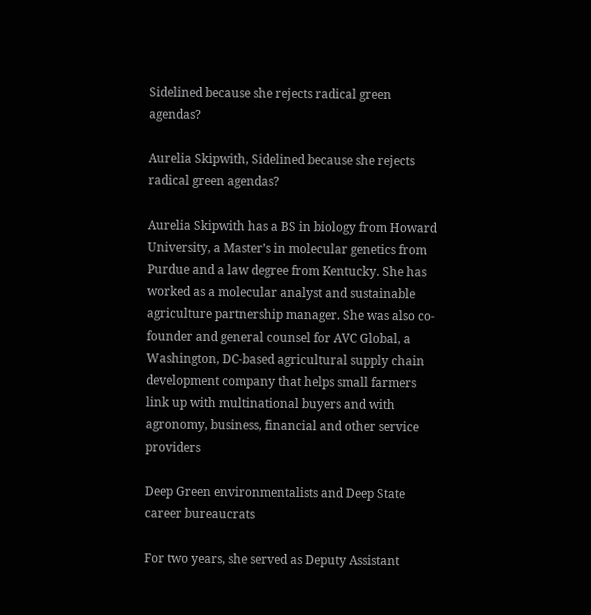Sidelined because she rejects radical green agendas?

Aurelia Skipwith, Sidelined because she rejects radical green agendas?

Aurelia Skipwith has a BS in biology from Howard University, a Master’s in molecular genetics from Purdue and a law degree from Kentucky. She has worked as a molecular analyst and sustainable agriculture partnership manager. She was also co-founder and general counsel for AVC Global, a Washington, DC-based agricultural supply chain development company that helps small farmers link up with multinational buyers and with agronomy, business, financial and other service providers

Deep Green environmentalists and Deep State career bureaucrats

For two years, she served as Deputy Assistant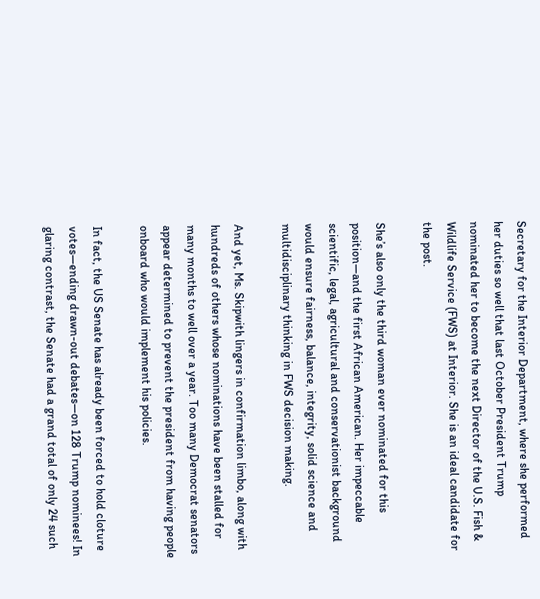Secretary for the Interior Department, where she performed her duties so well that last October President Trump nominated her to become the next Director of the U.S. Fish & Wildlife Service (FWS) at Interior. She is an ideal candidate for the post.

She’s also only the third woman ever nominated for this position—and the first African American. Her impeccable scientific, legal, agricultural and conservationist background would ensure fairness, balance, integrity, solid science and multidisciplinary thinking in FWS decision making.

And yet, Ms. Skipwith lingers in confirmation limbo, along with hundreds of others whose nominations have been stalled for many months to well over a year. Too many Democrat senators appear determined to prevent the president from having people onboard who would implement his policies.

In fact, the US Senate has already been forced to hold cloture votes—ending drawn-out debates—on 128 Trump nominees! In glaring contrast, the Senate had a grand total of only 24 such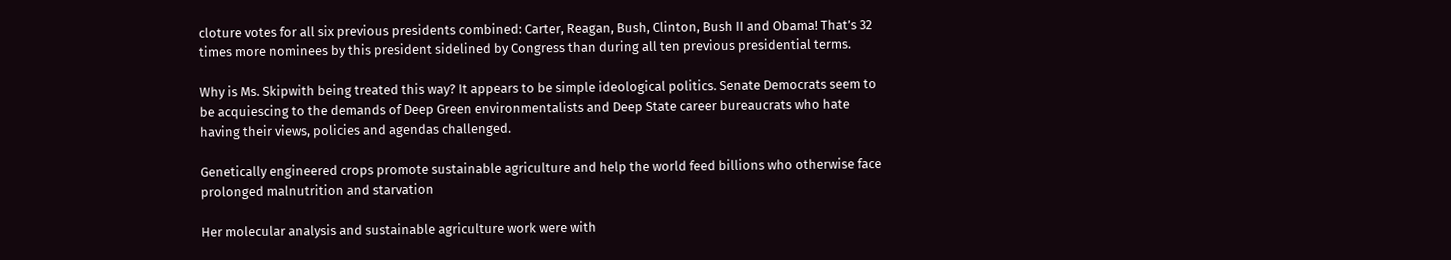cloture votes for all six previous presidents combined: Carter, Reagan, Bush, Clinton, Bush II and Obama! That’s 32 times more nominees by this president sidelined by Congress than during all ten previous presidential terms.

Why is Ms. Skipwith being treated this way? It appears to be simple ideological politics. Senate Democrats seem to be acquiescing to the demands of Deep Green environmentalists and Deep State career bureaucrats who hate having their views, policies and agendas challenged.

Genetically engineered crops promote sustainable agriculture and help the world feed billions who otherwise face prolonged malnutrition and starvation

Her molecular analysis and sustainable agriculture work were with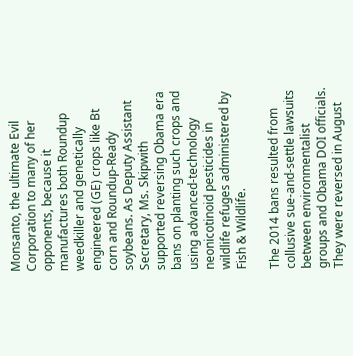Monsanto, the ultimate Evil Corporation to many of her opponents, because it manufactures both Roundup weedkiller and genetically engineered (GE) crops like Bt corn and Roundup-Ready soybeans. As Deputy Assistant Secretary, Ms. Skipwith supported reversing Obama era bans on planting such crops and using advanced-technology neonicotinoid pesticides in wildlife refuges administered by Fish & Wildlife.

The 2014 bans resulted from collusive sue-and-settle lawsuits between environmentalist groups and Obama DOI officials. They were reversed in August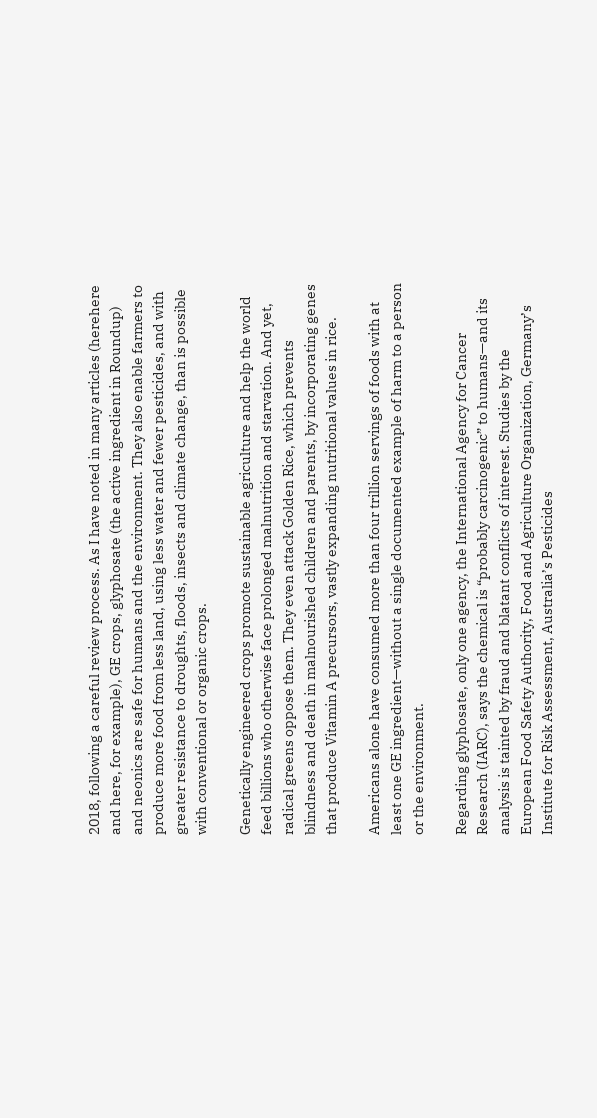2018, following a careful review process. As I have noted in many articles (herehere and here, for example), GE crops, glyphosate (the active ingredient in Roundup) and neonics are safe for humans and the environment. They also enable farmers to produce more food from less land, using less water and fewer pesticides, and with greater resistance to droughts, floods, insects and climate change, than is possible with conventional or organic crops.

Genetically engineered crops promote sustainable agriculture and help the world feed billions who otherwise face prolonged malnutrition and starvation. And yet, radical greens oppose them. They even attack Golden Rice, which prevents blindness and death in malnourished children and parents, by incorporating genes that produce Vitamin A precursors, vastly expanding nutritional values in rice.

Americans alone have consumed more than four trillion servings of foods with at least one GE ingredient—without a single documented example of harm to a person or the environment.

Regarding glyphosate, only one agency, the International Agency for Cancer Research (IARC), says the chemical is “probably carcinogenic” to humans—and its analysis is tainted by fraud and blatant conflicts of interest. Studies by the European Food Safety Authority, Food and Agriculture Organization, Germany’s Institute for Risk Assessment, Australia’s Pesticides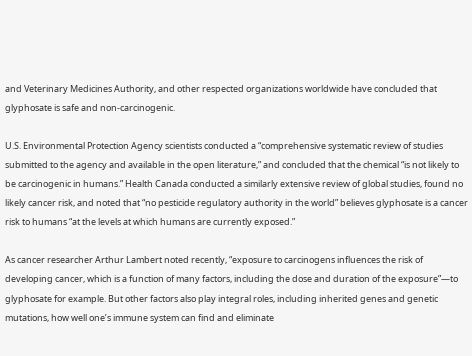and Veterinary Medicines Authority, and other respected organizations worldwide have concluded that glyphosate is safe and non-carcinogenic.

U.S. Environmental Protection Agency scientists conducted a “comprehensive systematic review of studies submitted to the agency and available in the open literature,” and concluded that the chemical “is not likely to be carcinogenic in humans.” Health Canada conducted a similarly extensive review of global studies, found no likely cancer risk, and noted that “no pesticide regulatory authority in the world” believes glyphosate is a cancer risk to humans “at the levels at which humans are currently exposed.”

As cancer researcher Arthur Lambert noted recently, “exposure to carcinogens influences the risk of developing cancer, which is a function of many factors, including the dose and duration of the exposure”—to glyphosate for example. But other factors also play integral roles, including inherited genes and genetic mutations, how well one’s immune system can find and eliminate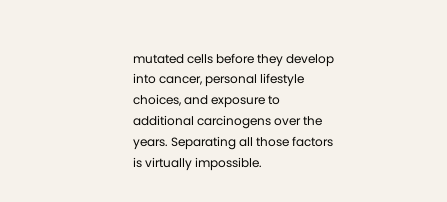mutated cells before they develop into cancer, personal lifestyle choices, and exposure to additional carcinogens over the years. Separating all those factors is virtually impossible.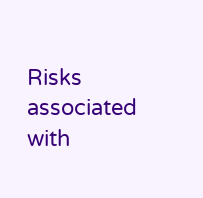Risks associated with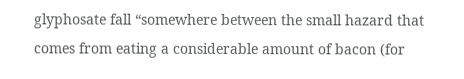glyphosate fall “somewhere between the small hazard that comes from eating a considerable amount of bacon (for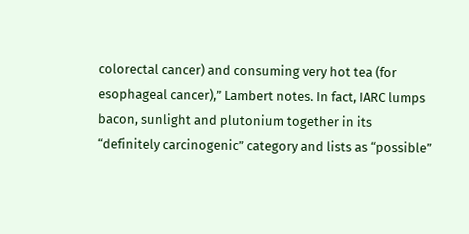colorectal cancer) and consuming very hot tea (for esophageal cancer),” Lambert notes. In fact, IARC lumps bacon, sunlight and plutonium together in its “definitely carcinogenic” category and lists as “possible”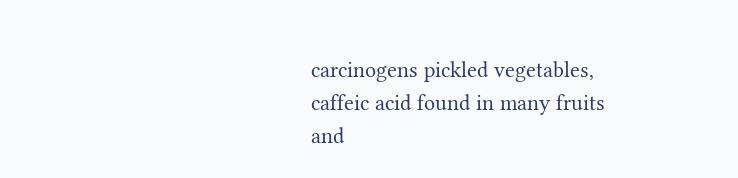carcinogens pickled vegetables, caffeic acid found in many fruits and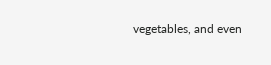vegetables, and even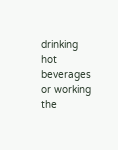drinking hot beverages or working the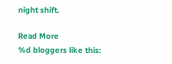night shift.

Read More
%d bloggers like this: